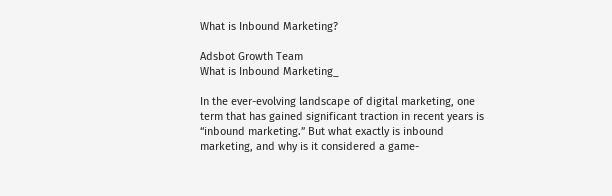What is Inbound Marketing?

Adsbot Growth Team
What is Inbound Marketing_

In the ever-evolving landscape of digital marketing, one term that has gained significant traction in recent years is “inbound marketing.” But what exactly is inbound marketing, and why is it considered a game-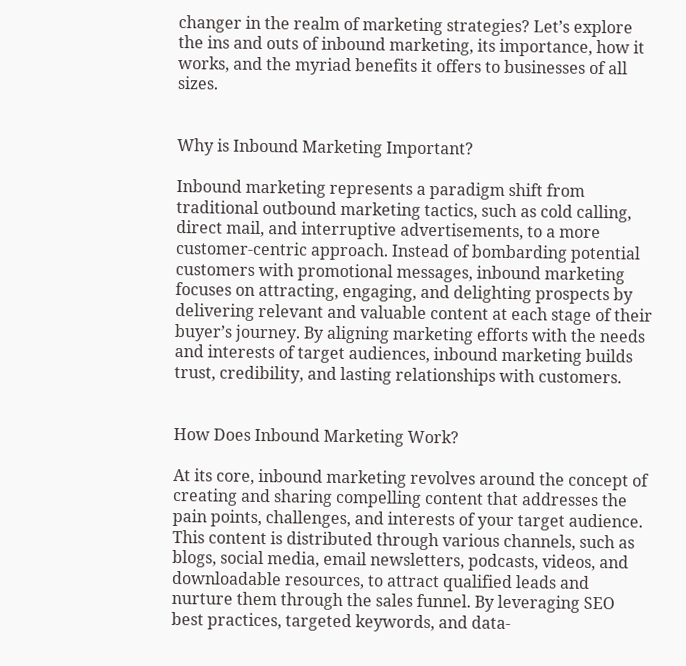changer in the realm of marketing strategies? Let’s explore the ins and outs of inbound marketing, its importance, how it works, and the myriad benefits it offers to businesses of all sizes.


Why is Inbound Marketing Important?

Inbound marketing represents a paradigm shift from traditional outbound marketing tactics, such as cold calling, direct mail, and interruptive advertisements, to a more customer-centric approach. Instead of bombarding potential customers with promotional messages, inbound marketing focuses on attracting, engaging, and delighting prospects by delivering relevant and valuable content at each stage of their buyer’s journey. By aligning marketing efforts with the needs and interests of target audiences, inbound marketing builds trust, credibility, and lasting relationships with customers.


How Does Inbound Marketing Work?

At its core, inbound marketing revolves around the concept of creating and sharing compelling content that addresses the pain points, challenges, and interests of your target audience. This content is distributed through various channels, such as blogs, social media, email newsletters, podcasts, videos, and downloadable resources, to attract qualified leads and nurture them through the sales funnel. By leveraging SEO best practices, targeted keywords, and data-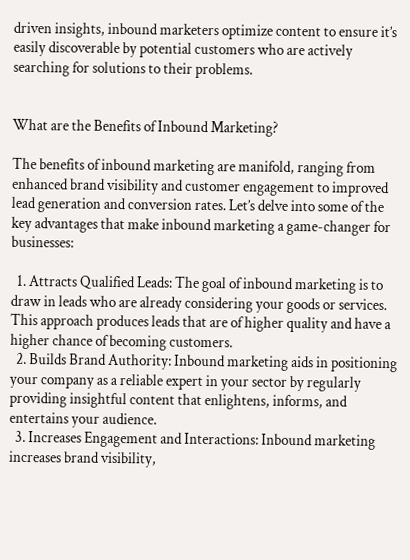driven insights, inbound marketers optimize content to ensure it’s easily discoverable by potential customers who are actively searching for solutions to their problems.


What are the Benefits of Inbound Marketing?

The benefits of inbound marketing are manifold, ranging from enhanced brand visibility and customer engagement to improved lead generation and conversion rates. Let’s delve into some of the key advantages that make inbound marketing a game-changer for businesses:

  1. Attracts Qualified Leads: The goal of inbound marketing is to draw in leads who are already considering your goods or services. This approach produces leads that are of higher quality and have a higher chance of becoming customers.
  2. Builds Brand Authority: Inbound marketing aids in positioning your company as a reliable expert in your sector by regularly providing insightful content that enlightens, informs, and entertains your audience.
  3. Increases Engagement and Interactions: Inbound marketing increases brand visibility,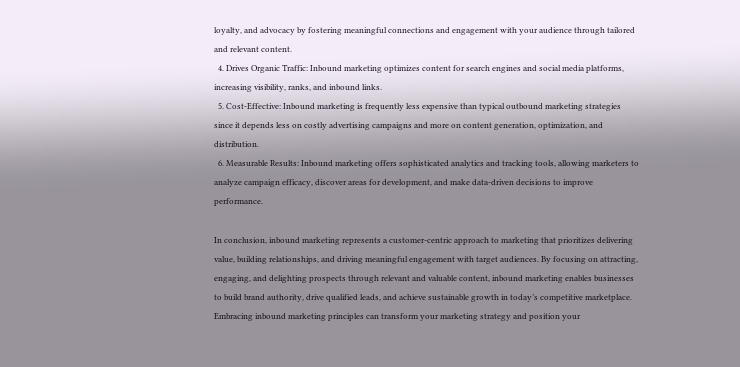loyalty, and advocacy by fostering meaningful connections and engagement with your audience through tailored and relevant content.
  4. Drives Organic Traffic: Inbound marketing optimizes content for search engines and social media platforms, increasing visibility, ranks, and inbound links.
  5. Cost-Effective: Inbound marketing is frequently less expensive than typical outbound marketing strategies since it depends less on costly advertising campaigns and more on content generation, optimization, and distribution.
  6. Measurable Results: Inbound marketing offers sophisticated analytics and tracking tools, allowing marketers to analyze campaign efficacy, discover areas for development, and make data-driven decisions to improve performance.

In conclusion, inbound marketing represents a customer-centric approach to marketing that prioritizes delivering value, building relationships, and driving meaningful engagement with target audiences. By focusing on attracting, engaging, and delighting prospects through relevant and valuable content, inbound marketing enables businesses to build brand authority, drive qualified leads, and achieve sustainable growth in today’s competitive marketplace. Embracing inbound marketing principles can transform your marketing strategy and position your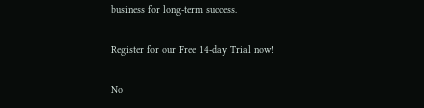business for long-term success.

Register for our Free 14-day Trial now!

No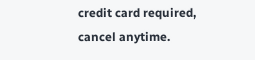credit card required, cancel anytime.